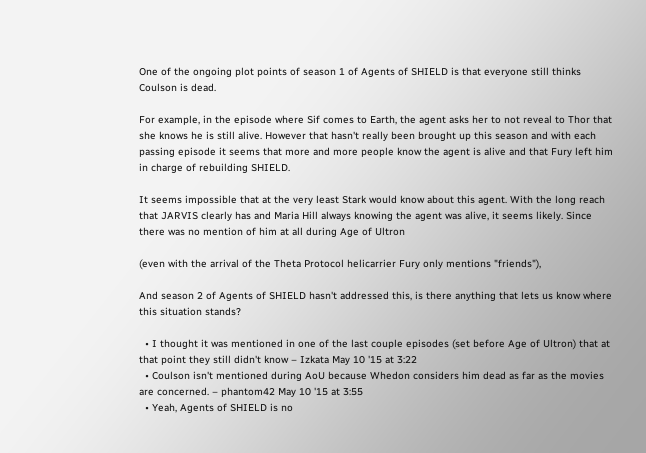One of the ongoing plot points of season 1 of Agents of SHIELD is that everyone still thinks Coulson is dead.

For example, in the episode where Sif comes to Earth, the agent asks her to not reveal to Thor that she knows he is still alive. However that hasn't really been brought up this season and with each passing episode it seems that more and more people know the agent is alive and that Fury left him in charge of rebuilding SHIELD.

It seems impossible that at the very least Stark would know about this agent. With the long reach that JARVIS clearly has and Maria Hill always knowing the agent was alive, it seems likely. Since there was no mention of him at all during Age of Ultron

(even with the arrival of the Theta Protocol helicarrier Fury only mentions "friends"),

And season 2 of Agents of SHIELD hasn't addressed this, is there anything that lets us know where this situation stands?

  • I thought it was mentioned in one of the last couple episodes (set before Age of Ultron) that at that point they still didn't know – Izkata May 10 '15 at 3:22
  • Coulson isn't mentioned during AoU because Whedon considers him dead as far as the movies are concerned. – phantom42 May 10 '15 at 3:55
  • Yeah, Agents of SHIELD is no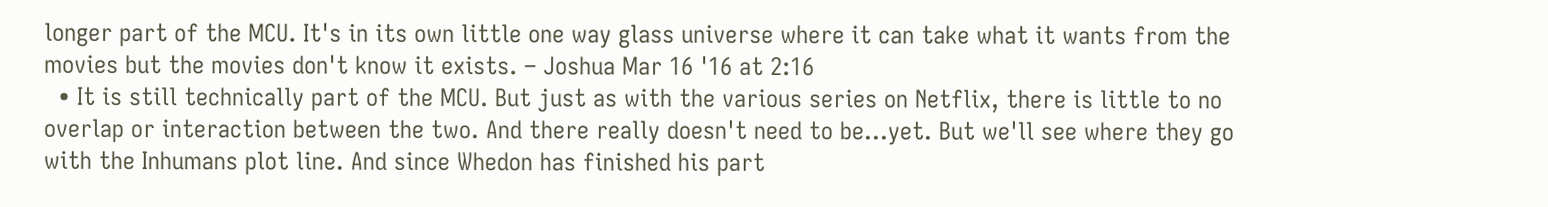longer part of the MCU. It's in its own little one way glass universe where it can take what it wants from the movies but the movies don't know it exists. – Joshua Mar 16 '16 at 2:16
  • It is still technically part of the MCU. But just as with the various series on Netflix, there is little to no overlap or interaction between the two. And there really doesn't need to be...yet. But we'll see where they go with the Inhumans plot line. And since Whedon has finished his part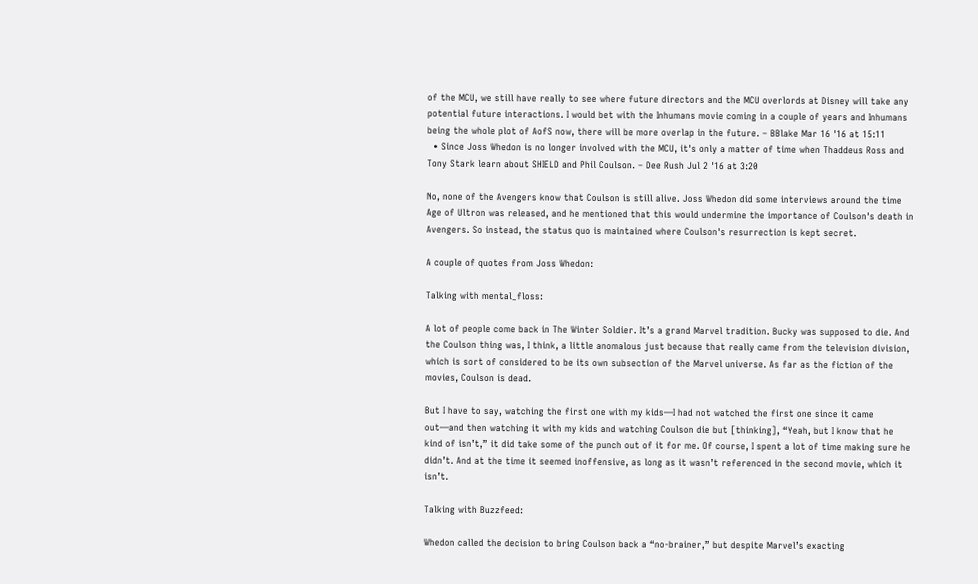of the MCU, we still have really to see where future directors and the MCU overlords at Disney will take any potential future interactions. I would bet with the Inhumans movie coming in a couple of years and Inhumans being the whole plot of AofS now, there will be more overlap in the future. – BBlake Mar 16 '16 at 15:11
  • Since Joss Whedon is no longer involved with the MCU, it's only a matter of time when Thaddeus Ross and Tony Stark learn about SHIELD and Phil Coulson. – Dee Rush Jul 2 '16 at 3:20

No, none of the Avengers know that Coulson is still alive. Joss Whedon did some interviews around the time Age of Ultron was released, and he mentioned that this would undermine the importance of Coulson's death in Avengers. So instead, the status quo is maintained where Coulson's resurrection is kept secret.

A couple of quotes from Joss Whedon:

Talking with mental_floss:

A lot of people come back in The Winter Soldier. It’s a grand Marvel tradition. Bucky was supposed to die. And the Coulson thing was, I think, a little anomalous just because that really came from the television division, which is sort of considered to be its own subsection of the Marvel universe. As far as the fiction of the movies, Coulson is dead.

But I have to say, watching the first one with my kids—I had not watched the first one since it came out—and then watching it with my kids and watching Coulson die but [thinking], “Yeah, but I know that he kind of isn’t,” it did take some of the punch out of it for me. Of course, I spent a lot of time making sure he didn’t. And at the time it seemed inoffensive, as long as it wasn’t referenced in the second movie, which it isn’t.

Talking with Buzzfeed:

Whedon called the decision to bring Coulson back a “no-brainer,” but despite Marvel’s exacting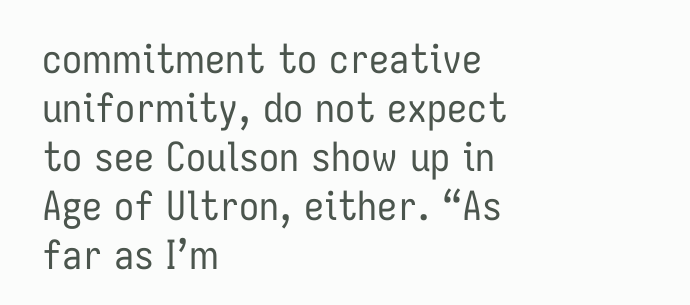commitment to creative uniformity, do not expect to see Coulson show up in Age of Ultron, either. “As far as I’m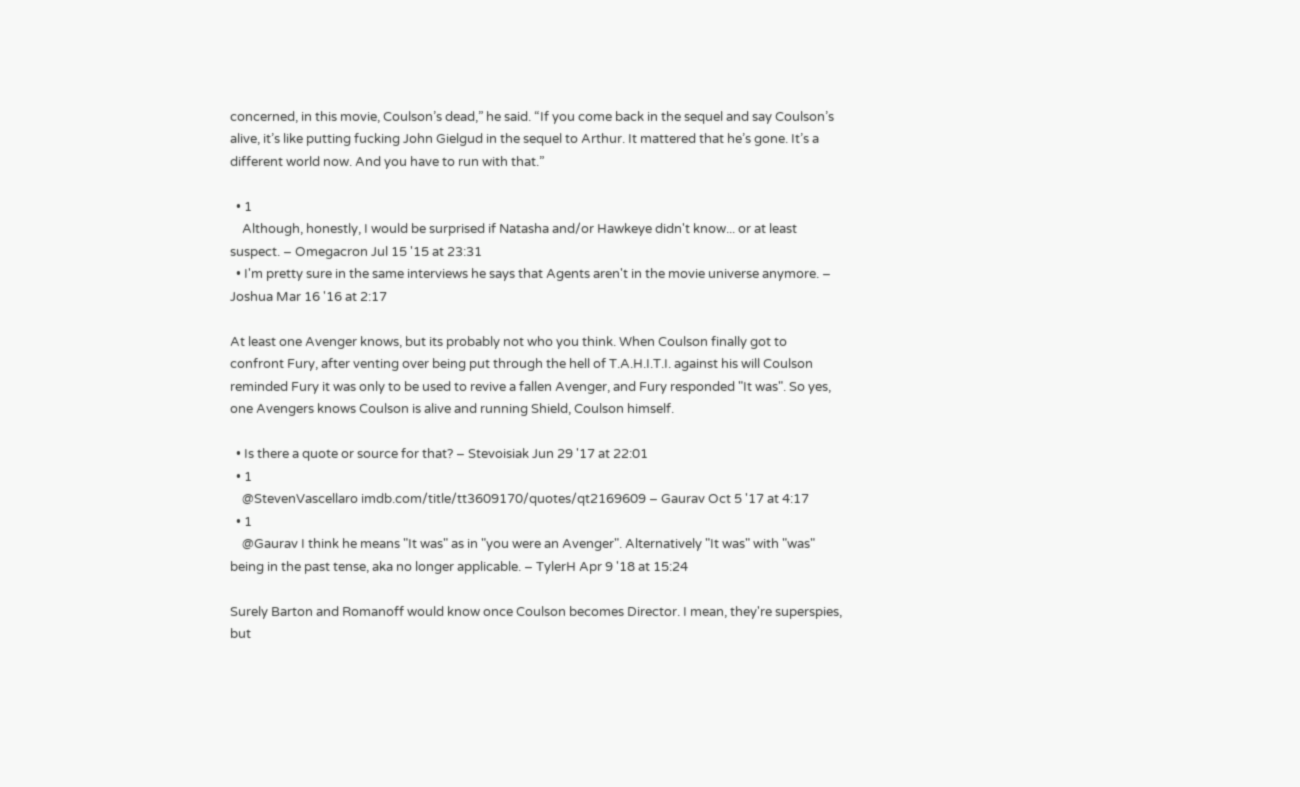concerned, in this movie, Coulson’s dead,” he said. “If you come back in the sequel and say Coulson’s alive, it’s like putting fucking John Gielgud in the sequel to Arthur. It mattered that he’s gone. It’s a different world now. And you have to run with that.”

  • 1
    Although, honestly, I would be surprised if Natasha and/or Hawkeye didn't know... or at least suspect. – Omegacron Jul 15 '15 at 23:31
  • I'm pretty sure in the same interviews he says that Agents aren't in the movie universe anymore. – Joshua Mar 16 '16 at 2:17

At least one Avenger knows, but its probably not who you think. When Coulson finally got to confront Fury, after venting over being put through the hell of T.A.H.I.T.I. against his will Coulson reminded Fury it was only to be used to revive a fallen Avenger, and Fury responded "It was". So yes, one Avengers knows Coulson is alive and running Shield, Coulson himself.

  • Is there a quote or source for that? – Stevoisiak Jun 29 '17 at 22:01
  • 1
    @StevenVascellaro imdb.com/title/tt3609170/quotes/qt2169609 – Gaurav Oct 5 '17 at 4:17
  • 1
    @Gaurav I think he means "It was" as in "you were an Avenger". Alternatively "It was" with "was" being in the past tense, aka no longer applicable. – TylerH Apr 9 '18 at 15:24

Surely Barton and Romanoff would know once Coulson becomes Director. I mean, they're superspies, but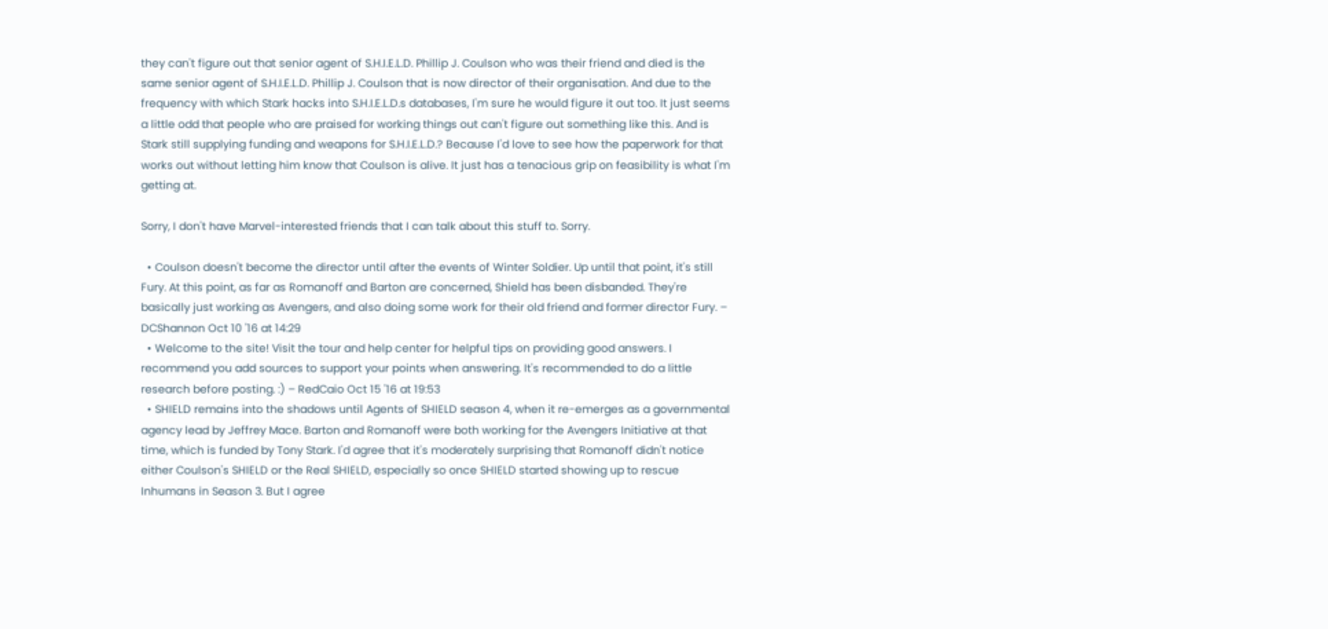they can't figure out that senior agent of S.H.I.E.L.D. Phillip J. Coulson who was their friend and died is the same senior agent of S.H.I.E.L.D. Phillip J. Coulson that is now director of their organisation. And due to the frequency with which Stark hacks into S.H.I.E.L.D.s databases, I'm sure he would figure it out too. It just seems a little odd that people who are praised for working things out can't figure out something like this. And is Stark still supplying funding and weapons for S.H.I.E.L.D.? Because I'd love to see how the paperwork for that works out without letting him know that Coulson is alive. It just has a tenacious grip on feasibility is what I'm getting at.

Sorry, I don't have Marvel-interested friends that I can talk about this stuff to. Sorry.

  • Coulson doesn't become the director until after the events of Winter Soldier. Up until that point, it's still Fury. At this point, as far as Romanoff and Barton are concerned, Shield has been disbanded. They're basically just working as Avengers, and also doing some work for their old friend and former director Fury. – DCShannon Oct 10 '16 at 14:29
  • Welcome to the site! Visit the tour and help center for helpful tips on providing good answers. I recommend you add sources to support your points when answering. It's recommended to do a little research before posting. :) – RedCaio Oct 15 '16 at 19:53
  • SHIELD remains into the shadows until Agents of SHIELD season 4, when it re-emerges as a governmental agency lead by Jeffrey Mace. Barton and Romanoff were both working for the Avengers Initiative at that time, which is funded by Tony Stark. I'd agree that it's moderately surprising that Romanoff didn't notice either Coulson's SHIELD or the Real SHIELD, especially so once SHIELD started showing up to rescue Inhumans in Season 3. But I agree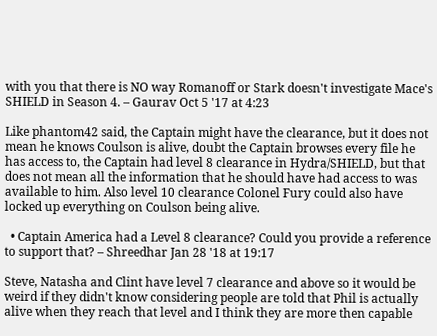with you that there is NO way Romanoff or Stark doesn't investigate Mace's SHIELD in Season 4. – Gaurav Oct 5 '17 at 4:23

Like phantom42 said, the Captain might have the clearance, but it does not mean he knows Coulson is alive, doubt the Captain browses every file he has access to, the Captain had level 8 clearance in Hydra/SHIELD, but that does not mean all the information that he should have had access to was available to him. Also level 10 clearance Colonel Fury could also have locked up everything on Coulson being alive.

  • Captain America had a Level 8 clearance? Could you provide a reference to support that? – Shreedhar Jan 28 '18 at 19:17

Steve, Natasha and Clint have level 7 clearance and above so it would be weird if they didn't know considering people are told that Phil is actually alive when they reach that level and I think they are more then capable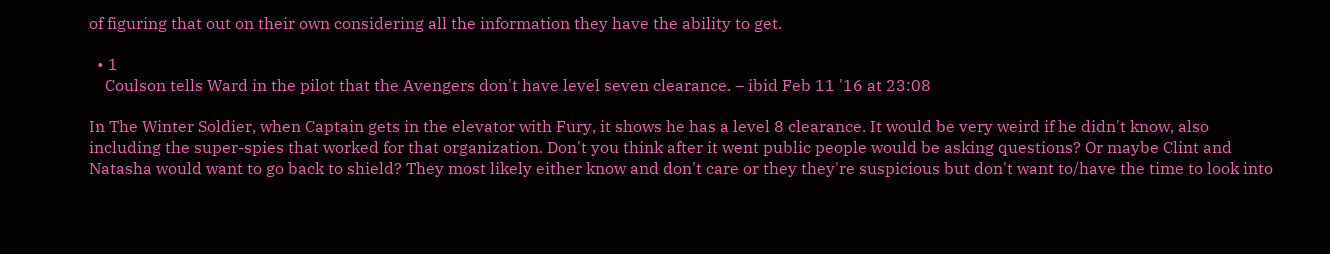of figuring that out on their own considering all the information they have the ability to get.

  • 1
    Coulson tells Ward in the pilot that the Avengers don't have level seven clearance. – ibid Feb 11 '16 at 23:08

In The Winter Soldier, when Captain gets in the elevator with Fury, it shows he has a level 8 clearance. It would be very weird if he didn't know, also including the super-spies that worked for that organization. Don't you think after it went public people would be asking questions? Or maybe Clint and Natasha would want to go back to shield? They most likely either know and don't care or they they're suspicious but don't want to/have the time to look into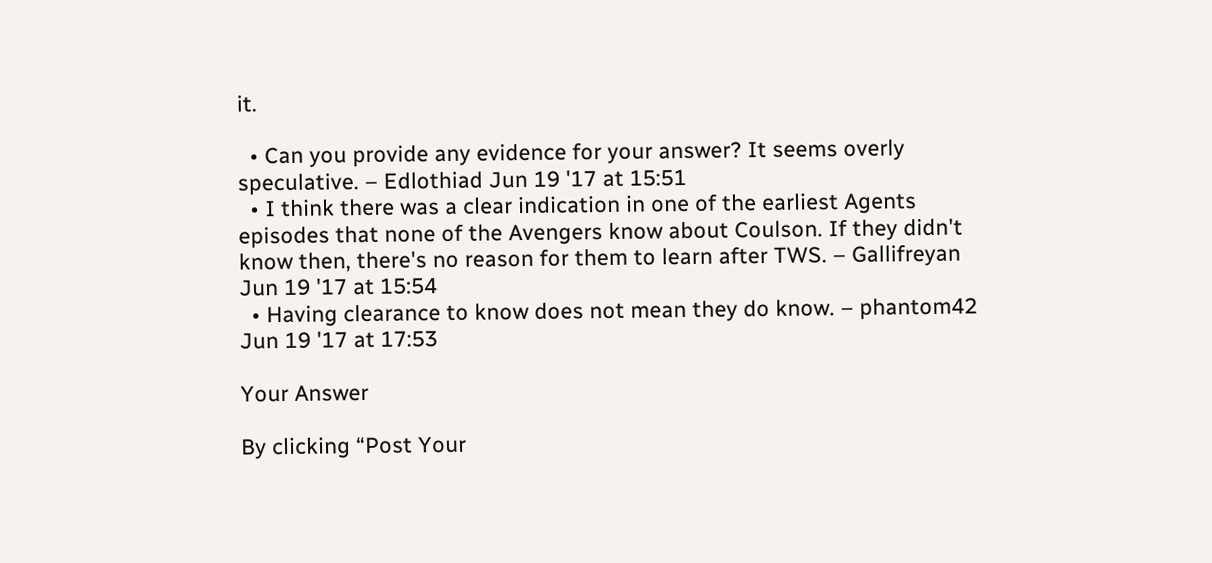it.

  • Can you provide any evidence for your answer? It seems overly speculative. – Edlothiad Jun 19 '17 at 15:51
  • I think there was a clear indication in one of the earliest Agents episodes that none of the Avengers know about Coulson. If they didn't know then, there's no reason for them to learn after TWS. – Gallifreyan Jun 19 '17 at 15:54
  • Having clearance to know does not mean they do know. – phantom42 Jun 19 '17 at 17:53

Your Answer

By clicking “Post Your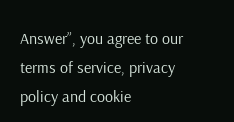Answer”, you agree to our terms of service, privacy policy and cookie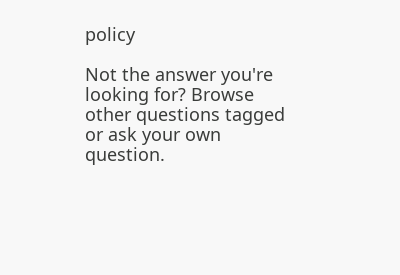policy

Not the answer you're looking for? Browse other questions tagged or ask your own question.